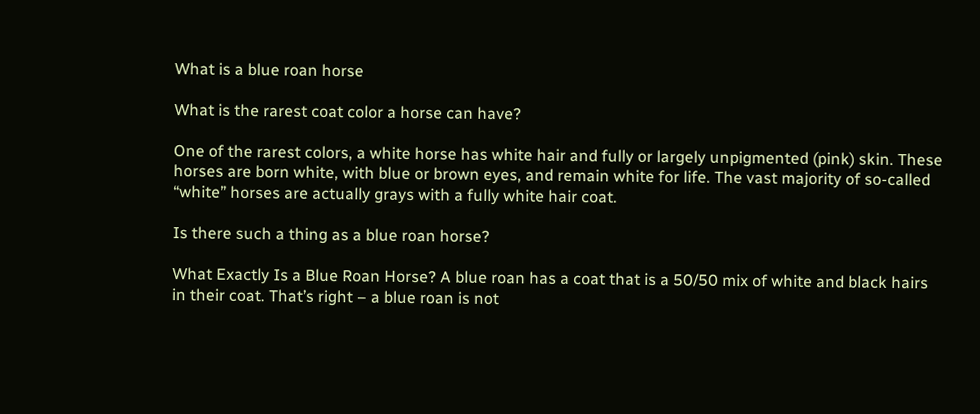What is a blue roan horse

What is the rarest coat color a horse can have?

One of the rarest colors, a white horse has white hair and fully or largely unpigmented (pink) skin. These horses are born white, with blue or brown eyes, and remain white for life. The vast majority of so-called “white” horses are actually grays with a fully white hair coat.

Is there such a thing as a blue roan horse?

What Exactly Is a Blue Roan Horse? A blue roan has a coat that is a 50/50 mix of white and black hairs in their coat. That’s right – a blue roan is not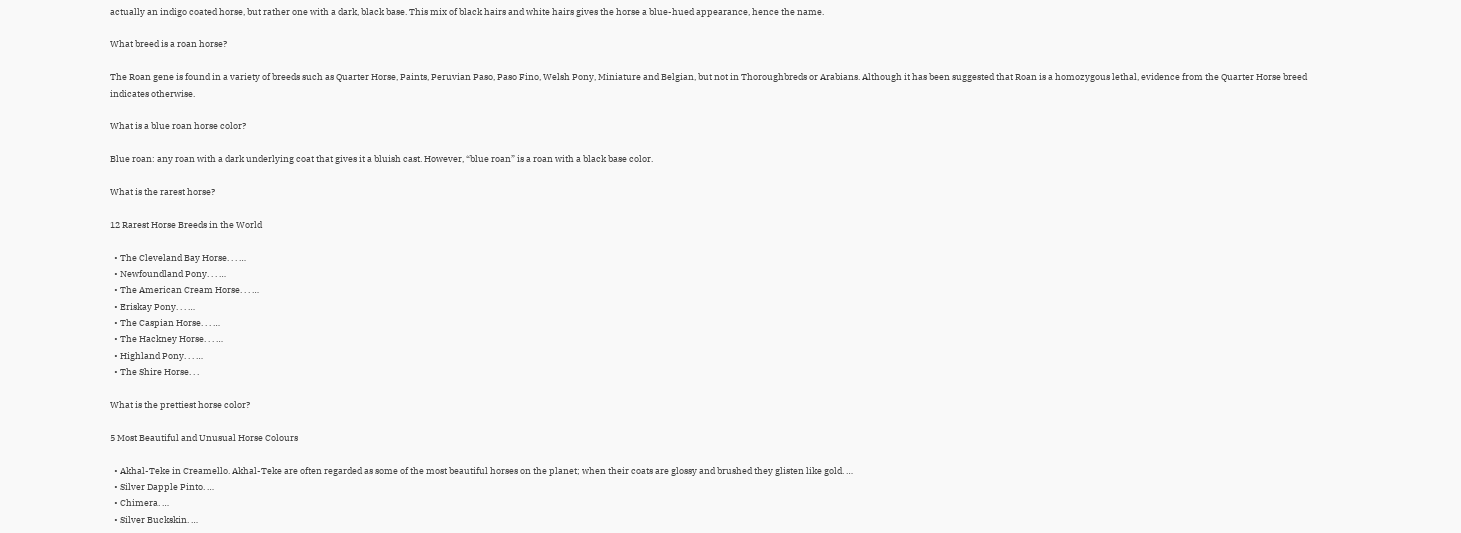actually an indigo coated horse, but rather one with a dark, black base. This mix of black hairs and white hairs gives the horse a blue-hued appearance, hence the name.

What breed is a roan horse?

The Roan gene is found in a variety of breeds such as Quarter Horse, Paints, Peruvian Paso, Paso Fino, Welsh Pony, Miniature and Belgian, but not in Thoroughbreds or Arabians. Although it has been suggested that Roan is a homozygous lethal, evidence from the Quarter Horse breed indicates otherwise.

What is a blue roan horse color?

Blue roan: any roan with a dark underlying coat that gives it a bluish cast. However, “blue roan” is a roan with a black base color.

What is the rarest horse?

12 Rarest Horse Breeds in the World

  • The Cleveland Bay Horse. . . …
  • Newfoundland Pony. . . …
  • The American Cream Horse. . . …
  • Eriskay Pony. . . …
  • The Caspian Horse. . . …
  • The Hackney Horse. . . …
  • Highland Pony. . . …
  • The Shire Horse. . .

What is the prettiest horse color?

5 Most Beautiful and Unusual Horse Colours

  • Akhal-Teke in Creamello. Akhal-Teke are often regarded as some of the most beautiful horses on the planet; when their coats are glossy and brushed they glisten like gold. …
  • Silver Dapple Pinto. …
  • Chimera. …
  • Silver Buckskin. …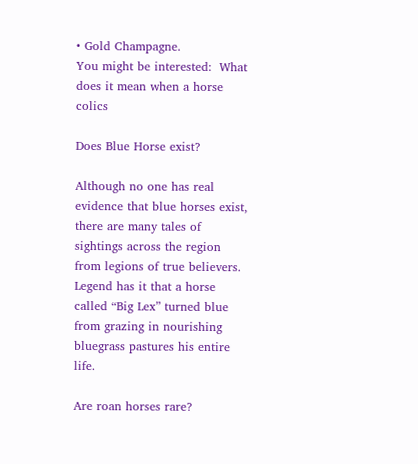• Gold Champagne.
You might be interested:  What does it mean when a horse colics

Does Blue Horse exist?

Although no one has real evidence that blue horses exist, there are many tales of sightings across the region from legions of true believers. Legend has it that a horse called “Big Lex” turned blue from grazing in nourishing bluegrass pastures his entire life.

Are roan horses rare?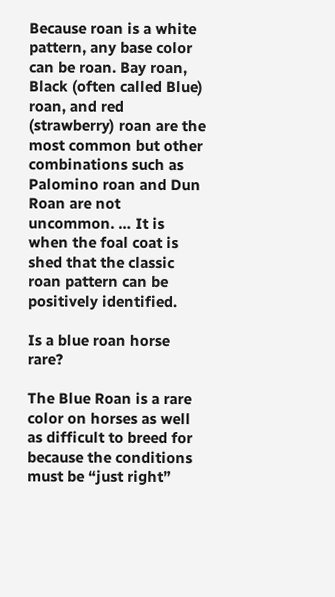Because roan is a white pattern, any base color can be roan. Bay roan, Black (often called Blue) roan, and red (strawberry) roan are the most common but other combinations such as Palomino roan and Dun Roan are not uncommon. … It is when the foal coat is shed that the classic roan pattern can be positively identified.

Is a blue roan horse rare?

The Blue Roan is a rare color on horses as well as difficult to breed for because the conditions must be “just right”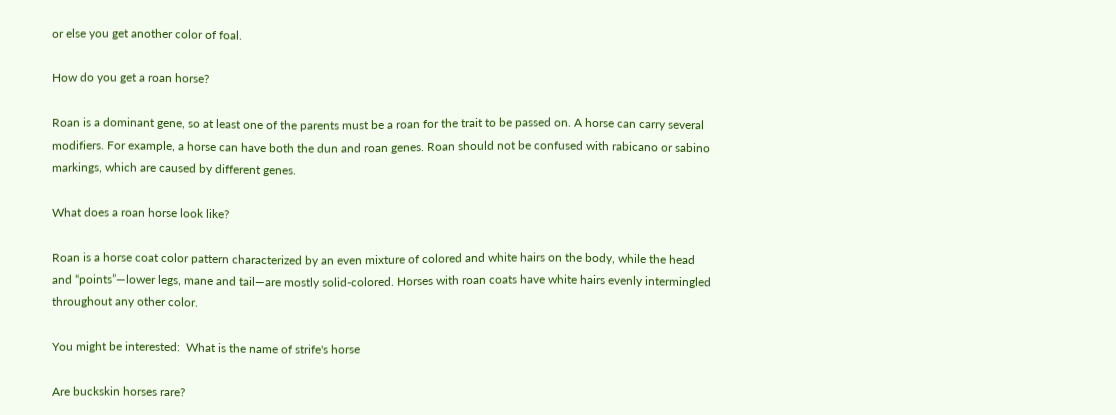or else you get another color of foal.

How do you get a roan horse?

Roan is a dominant gene, so at least one of the parents must be a roan for the trait to be passed on. A horse can carry several modifiers. For example, a horse can have both the dun and roan genes. Roan should not be confused with rabicano or sabino markings, which are caused by different genes.

What does a roan horse look like?

Roan is a horse coat color pattern characterized by an even mixture of colored and white hairs on the body, while the head and “points”—lower legs, mane and tail—are mostly solid-colored. Horses with roan coats have white hairs evenly intermingled throughout any other color.

You might be interested:  What is the name of strife's horse

Are buckskin horses rare?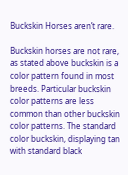Buckskin Horses aren’t rare.

Buckskin horses are not rare, as stated above buckskin is a color pattern found in most breeds. Particular buckskin color patterns are less common than other buckskin color patterns. The standard color buckskin, displaying tan with standard black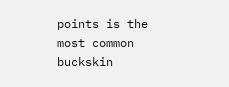points is the most common buckskin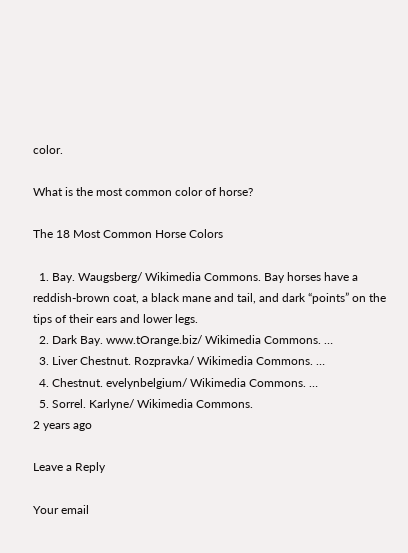color.

What is the most common color of horse?

The 18 Most Common Horse Colors

  1. Bay. Waugsberg/ Wikimedia Commons. Bay horses have a reddish-brown coat, a black mane and tail, and dark “points” on the tips of their ears and lower legs.
  2. Dark Bay. www.tOrange.biz/ Wikimedia Commons. …
  3. Liver Chestnut. Rozpravka/ Wikimedia Commons. …
  4. Chestnut. evelynbelgium/ Wikimedia Commons. …
  5. Sorrel. Karlyne/ Wikimedia Commons.
2 years ago

Leave a Reply

Your email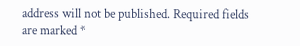address will not be published. Required fields are marked *